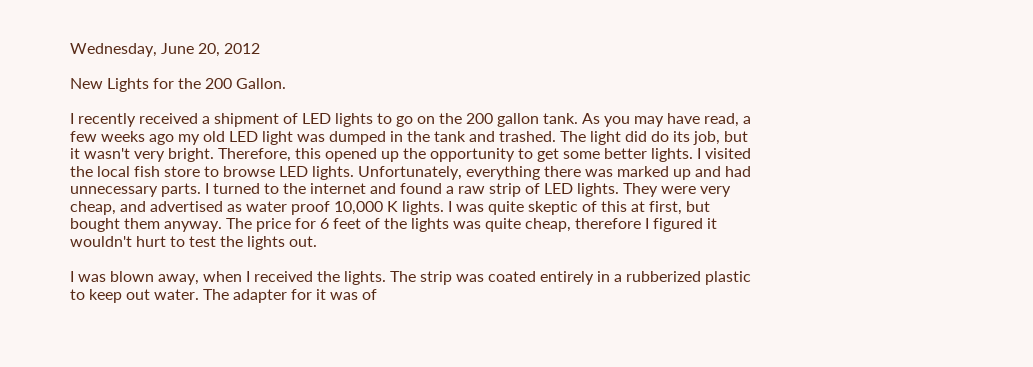Wednesday, June 20, 2012

New Lights for the 200 Gallon.

I recently received a shipment of LED lights to go on the 200 gallon tank. As you may have read, a few weeks ago my old LED light was dumped in the tank and trashed. The light did do its job, but it wasn't very bright. Therefore, this opened up the opportunity to get some better lights. I visited the local fish store to browse LED lights. Unfortunately, everything there was marked up and had unnecessary parts. I turned to the internet and found a raw strip of LED lights. They were very cheap, and advertised as water proof 10,000 K lights. I was quite skeptic of this at first, but bought them anyway. The price for 6 feet of the lights was quite cheap, therefore I figured it wouldn't hurt to test the lights out.

I was blown away, when I received the lights. The strip was coated entirely in a rubberized plastic to keep out water. The adapter for it was of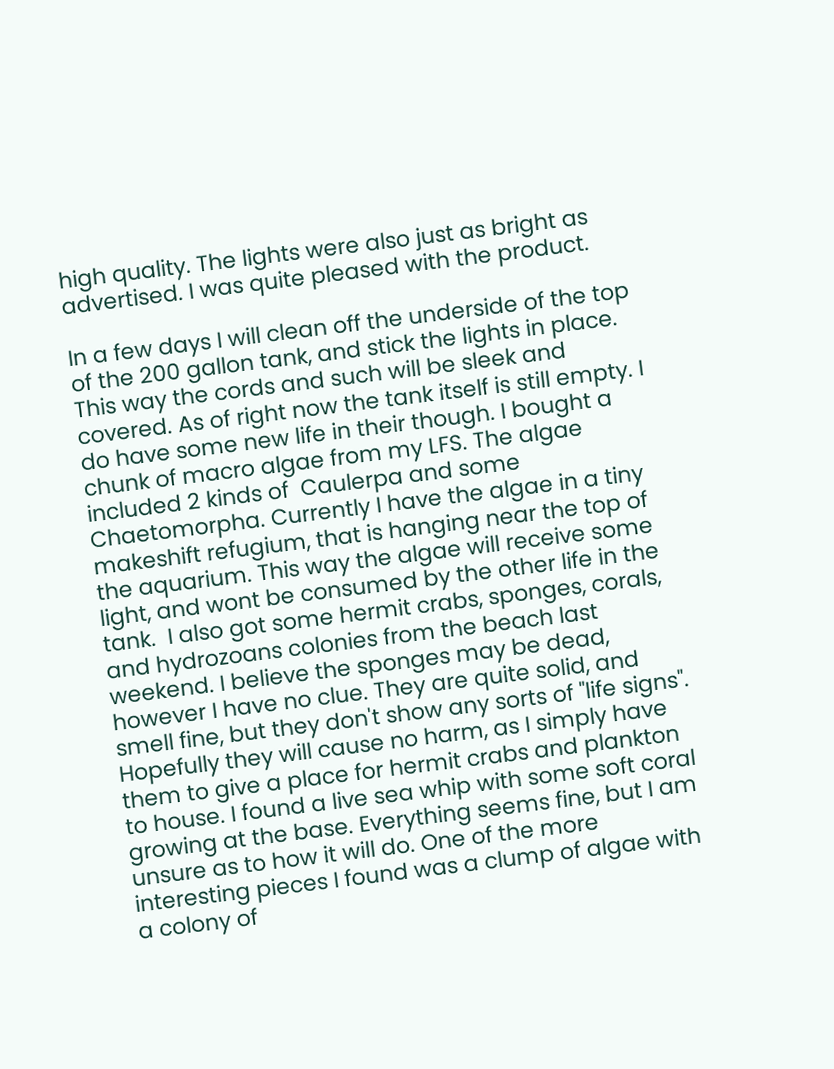high quality. The lights were also just as bright as advertised. I was quite pleased with the product.

In a few days I will clean off the underside of the top of the 200 gallon tank, and stick the lights in place. This way the cords and such will be sleek and covered. As of right now the tank itself is still empty. I do have some new life in their though. I bought a chunk of macro algae from my LFS. The algae included 2 kinds of  Caulerpa and some Chaetomorpha. Currently I have the algae in a tiny makeshift refugium, that is hanging near the top of the aquarium. This way the algae will receive some light, and wont be consumed by the other life in the tank.  I also got some hermit crabs, sponges, corals, and hydrozoans colonies from the beach last weekend. I believe the sponges may be dead, however I have no clue. They are quite solid, and smell fine, but they don't show any sorts of "life signs". Hopefully they will cause no harm, as I simply have them to give a place for hermit crabs and plankton to house. I found a live sea whip with some soft coral growing at the base. Everything seems fine, but I am unsure as to how it will do. One of the more interesting pieces I found was a clump of algae with a colony of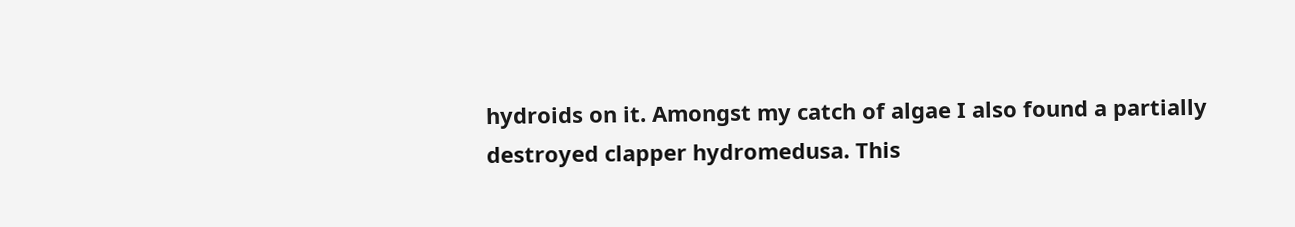hydroids on it. Amongst my catch of algae I also found a partially destroyed clapper hydromedusa. This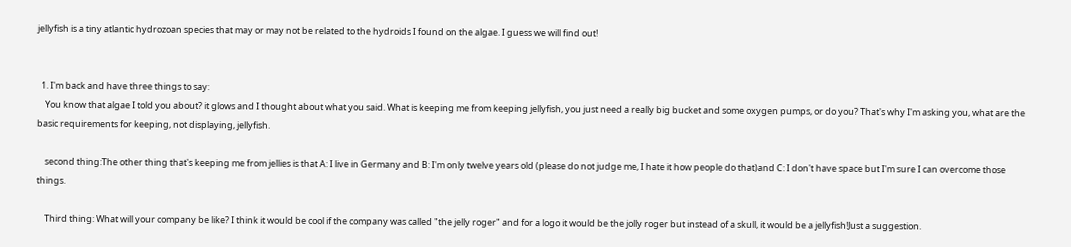jellyfish is a tiny atlantic hydrozoan species that may or may not be related to the hydroids I found on the algae. I guess we will find out!


  1. I'm back and have three things to say:
    You know that algae I told you about? it glows and I thought about what you said. What is keeping me from keeping jellyfish, you just need a really big bucket and some oxygen pumps, or do you? That's why I'm asking you, what are the basic requirements for keeping, not displaying, jellyfish.

    second thing:The other thing that's keeping me from jellies is that A: I live in Germany and B: I'm only twelve years old (please do not judge me, I hate it how people do that)and C: I don't have space but I'm sure I can overcome those things.

    Third thing: What will your company be like? I think it would be cool if the company was called "the jelly roger" and for a logo it would be the jolly roger but instead of a skull, it would be a jellyfish!Just a suggestion.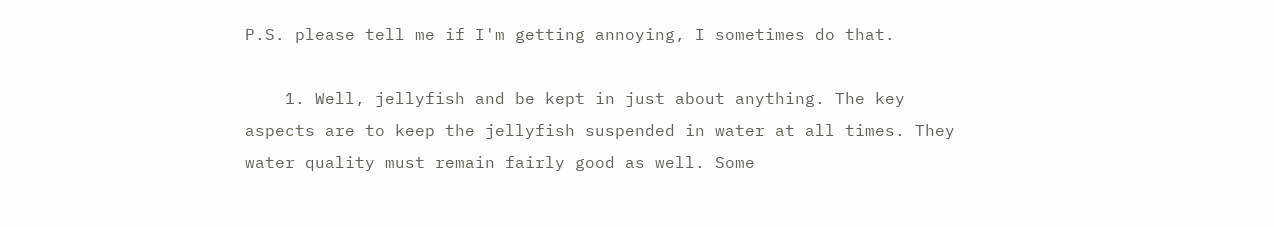P.S. please tell me if I'm getting annoying, I sometimes do that.

    1. Well, jellyfish and be kept in just about anything. The key aspects are to keep the jellyfish suspended in water at all times. They water quality must remain fairly good as well. Some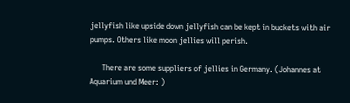jellyfish like upside down jellyfish can be kept in buckets with air pumps. Others like moon jellies will perish.

      There are some suppliers of jellies in Germany. (Johannes at Aquarium und Meer: )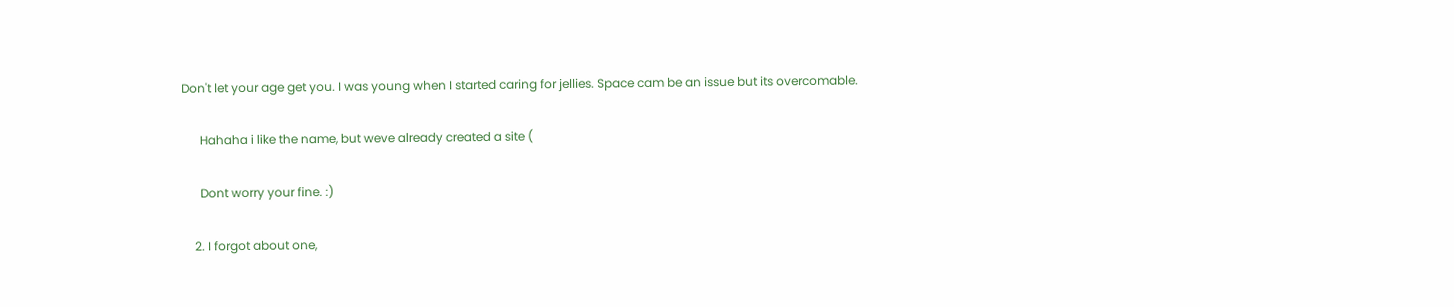Don't let your age get you. I was young when I started caring for jellies. Space cam be an issue but its overcomable.

      Hahaha i like the name, but weve already created a site (

      Dont worry your fine. :)

    2. I forgot about one,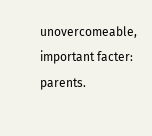unovercomeable, important facter: parents.